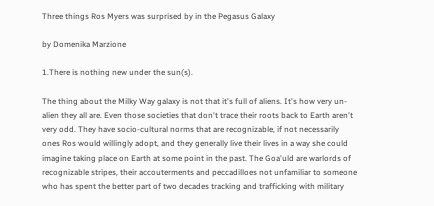Three things Ros Myers was surprised by in the Pegasus Galaxy

by Domenika Marzione

1.There is nothing new under the sun(s).

The thing about the Milky Way galaxy is not that it's full of aliens. It's how very un-alien they all are. Even those societies that don't trace their roots back to Earth aren't very odd. They have socio-cultural norms that are recognizable, if not necessarily ones Ros would willingly adopt, and they generally live their lives in a way she could imagine taking place on Earth at some point in the past. The Goa'uld are warlords of recognizable stripes, their accouterments and peccadilloes not unfamiliar to someone who has spent the better part of two decades tracking and trafficking with military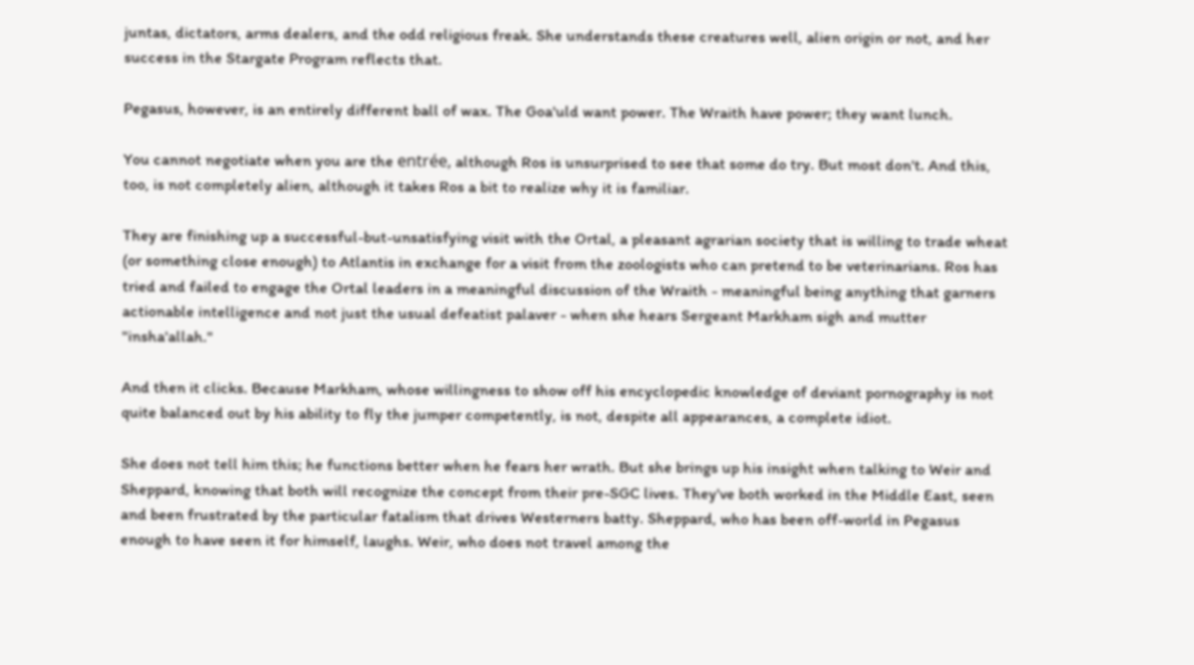juntas, dictators, arms dealers, and the odd religious freak. She understands these creatures well, alien origin or not, and her success in the Stargate Program reflects that.

Pegasus, however, is an entirely different ball of wax. The Goa'uld want power. The Wraith have power; they want lunch.

You cannot negotiate when you are the entrée, although Ros is unsurprised to see that some do try. But most don't. And this, too, is not completely alien, although it takes Ros a bit to realize why it is familiar.

They are finishing up a successful-but-unsatisfying visit with the Ortal, a pleasant agrarian society that is willing to trade wheat (or something close enough) to Atlantis in exchange for a visit from the zoologists who can pretend to be veterinarians. Ros has tried and failed to engage the Ortal leaders in a meaningful discussion of the Wraith - meaningful being anything that garners actionable intelligence and not just the usual defeatist palaver - when she hears Sergeant Markham sigh and mutter "insha'allah."

And then it clicks. Because Markham, whose willingness to show off his encyclopedic knowledge of deviant pornography is not quite balanced out by his ability to fly the jumper competently, is not, despite all appearances, a complete idiot.

She does not tell him this; he functions better when he fears her wrath. But she brings up his insight when talking to Weir and Sheppard, knowing that both will recognize the concept from their pre-SGC lives. They've both worked in the Middle East, seen and been frustrated by the particular fatalism that drives Westerners batty. Sheppard, who has been off-world in Pegasus enough to have seen it for himself, laughs. Weir, who does not travel among the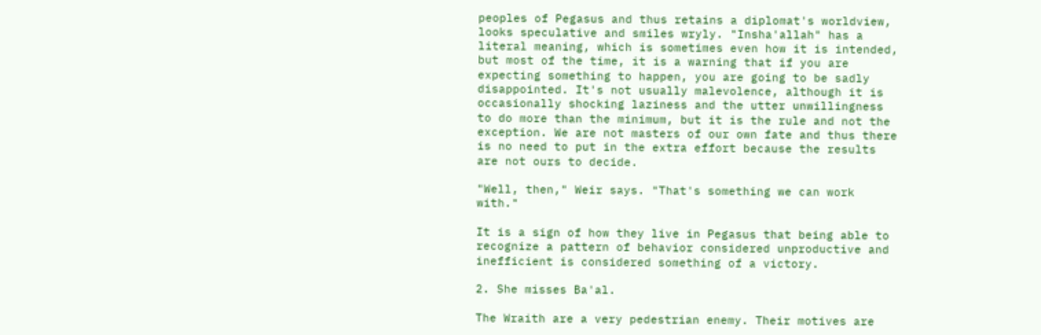peoples of Pegasus and thus retains a diplomat's worldview, looks speculative and smiles wryly. "Insha'allah" has a literal meaning, which is sometimes even how it is intended, but most of the time, it is a warning that if you are expecting something to happen, you are going to be sadly disappointed. It's not usually malevolence, although it is occasionally shocking laziness and the utter unwillingness to do more than the minimum, but it is the rule and not the exception. We are not masters of our own fate and thus there is no need to put in the extra effort because the results are not ours to decide.

"Well, then," Weir says. "That's something we can work with."

It is a sign of how they live in Pegasus that being able to recognize a pattern of behavior considered unproductive and inefficient is considered something of a victory.

2. She misses Ba'al.

The Wraith are a very pedestrian enemy. Their motives are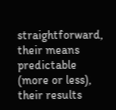straightforward, their means predictable (more or less), their results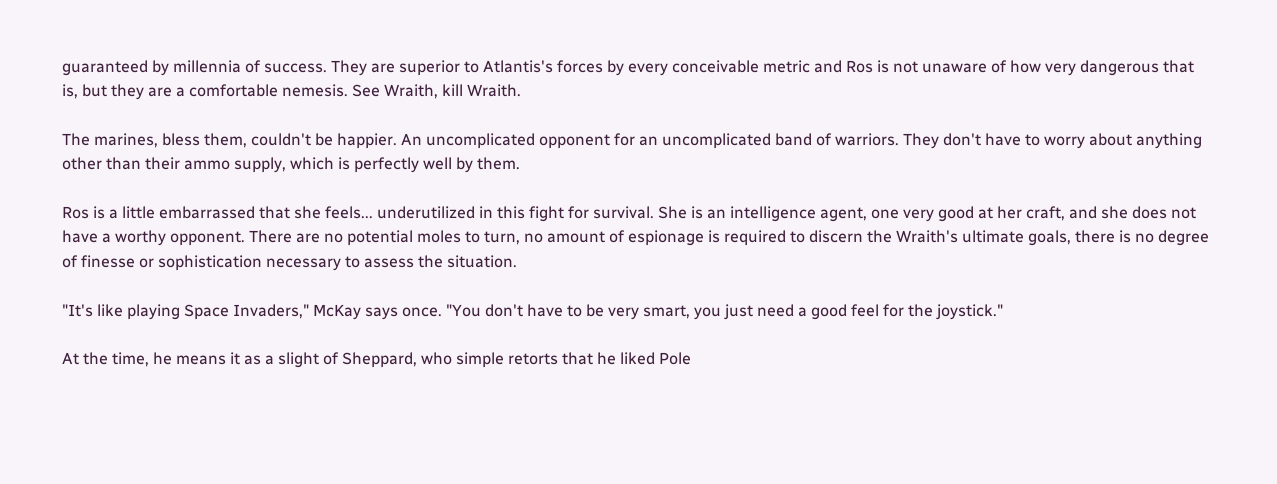guaranteed by millennia of success. They are superior to Atlantis's forces by every conceivable metric and Ros is not unaware of how very dangerous that is, but they are a comfortable nemesis. See Wraith, kill Wraith.

The marines, bless them, couldn't be happier. An uncomplicated opponent for an uncomplicated band of warriors. They don't have to worry about anything other than their ammo supply, which is perfectly well by them.

Ros is a little embarrassed that she feels... underutilized in this fight for survival. She is an intelligence agent, one very good at her craft, and she does not have a worthy opponent. There are no potential moles to turn, no amount of espionage is required to discern the Wraith's ultimate goals, there is no degree of finesse or sophistication necessary to assess the situation.

"It's like playing Space Invaders," McKay says once. "You don't have to be very smart, you just need a good feel for the joystick."

At the time, he means it as a slight of Sheppard, who simple retorts that he liked Pole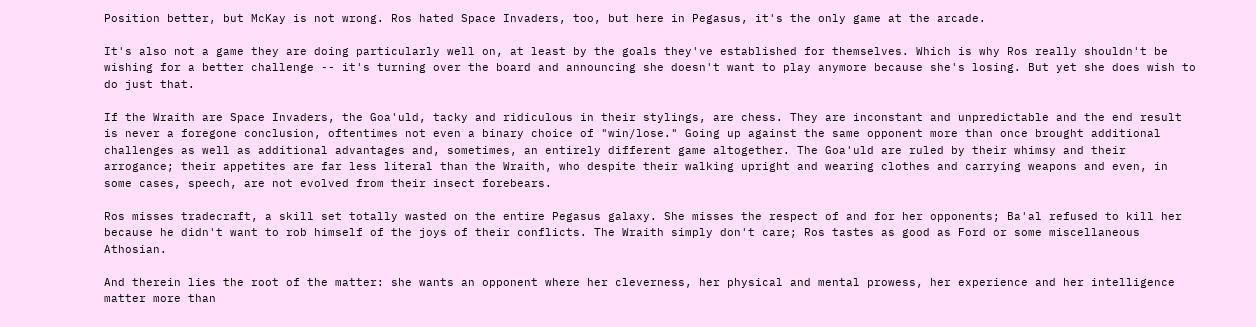Position better, but McKay is not wrong. Ros hated Space Invaders, too, but here in Pegasus, it's the only game at the arcade.

It's also not a game they are doing particularly well on, at least by the goals they've established for themselves. Which is why Ros really shouldn't be wishing for a better challenge -- it's turning over the board and announcing she doesn't want to play anymore because she's losing. But yet she does wish to do just that.

If the Wraith are Space Invaders, the Goa'uld, tacky and ridiculous in their stylings, are chess. They are inconstant and unpredictable and the end result is never a foregone conclusion, oftentimes not even a binary choice of "win/lose." Going up against the same opponent more than once brought additional challenges as well as additional advantages and, sometimes, an entirely different game altogether. The Goa'uld are ruled by their whimsy and their arrogance; their appetites are far less literal than the Wraith, who despite their walking upright and wearing clothes and carrying weapons and even, in some cases, speech, are not evolved from their insect forebears.

Ros misses tradecraft, a skill set totally wasted on the entire Pegasus galaxy. She misses the respect of and for her opponents; Ba'al refused to kill her because he didn't want to rob himself of the joys of their conflicts. The Wraith simply don't care; Ros tastes as good as Ford or some miscellaneous Athosian.

And therein lies the root of the matter: she wants an opponent where her cleverness, her physical and mental prowess, her experience and her intelligence matter more than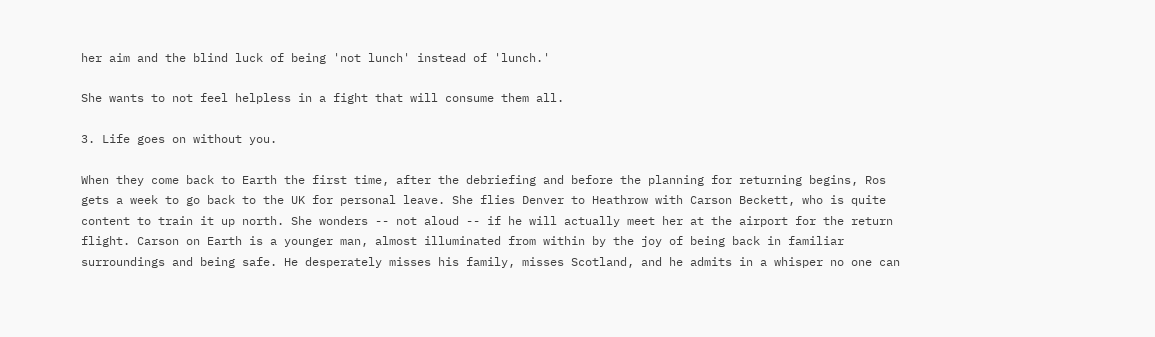her aim and the blind luck of being 'not lunch' instead of 'lunch.'

She wants to not feel helpless in a fight that will consume them all.

3. Life goes on without you.

When they come back to Earth the first time, after the debriefing and before the planning for returning begins, Ros gets a week to go back to the UK for personal leave. She flies Denver to Heathrow with Carson Beckett, who is quite content to train it up north. She wonders -- not aloud -- if he will actually meet her at the airport for the return flight. Carson on Earth is a younger man, almost illuminated from within by the joy of being back in familiar surroundings and being safe. He desperately misses his family, misses Scotland, and he admits in a whisper no one can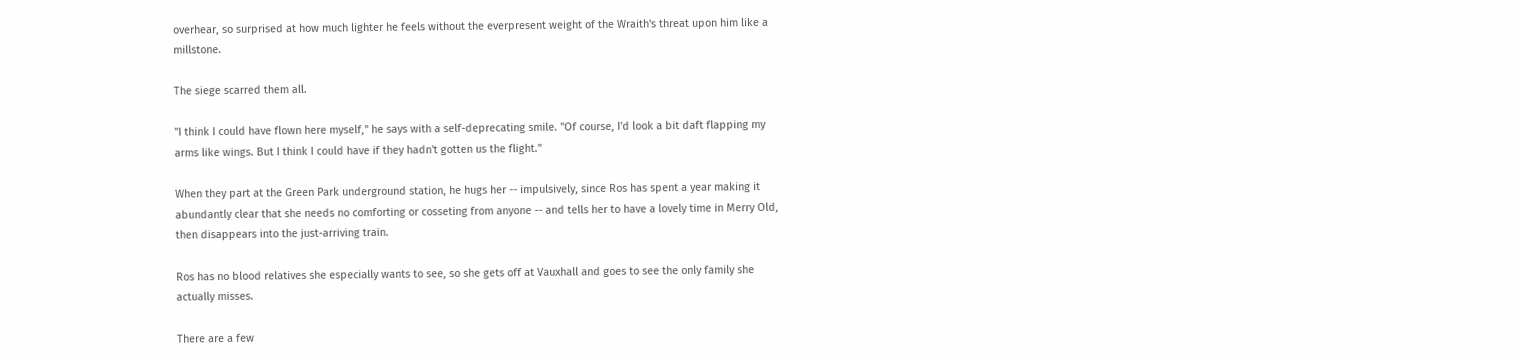overhear, so surprised at how much lighter he feels without the everpresent weight of the Wraith's threat upon him like a millstone.

The siege scarred them all.

"I think I could have flown here myself," he says with a self-deprecating smile. "Of course, I'd look a bit daft flapping my arms like wings. But I think I could have if they hadn't gotten us the flight."

When they part at the Green Park underground station, he hugs her -- impulsively, since Ros has spent a year making it abundantly clear that she needs no comforting or cosseting from anyone -- and tells her to have a lovely time in Merry Old, then disappears into the just-arriving train.

Ros has no blood relatives she especially wants to see, so she gets off at Vauxhall and goes to see the only family she actually misses.

There are a few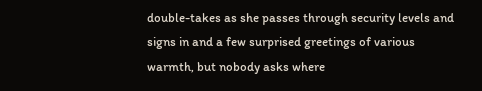double-takes as she passes through security levels and signs in and a few surprised greetings of various warmth, but nobody asks where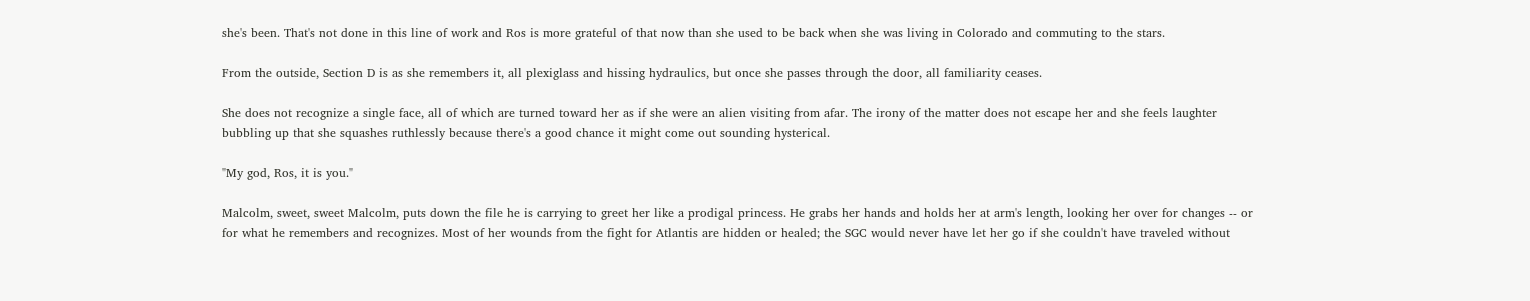she's been. That's not done in this line of work and Ros is more grateful of that now than she used to be back when she was living in Colorado and commuting to the stars.

From the outside, Section D is as she remembers it, all plexiglass and hissing hydraulics, but once she passes through the door, all familiarity ceases.

She does not recognize a single face, all of which are turned toward her as if she were an alien visiting from afar. The irony of the matter does not escape her and she feels laughter bubbling up that she squashes ruthlessly because there's a good chance it might come out sounding hysterical.

"My god, Ros, it is you."

Malcolm, sweet, sweet Malcolm, puts down the file he is carrying to greet her like a prodigal princess. He grabs her hands and holds her at arm's length, looking her over for changes -- or for what he remembers and recognizes. Most of her wounds from the fight for Atlantis are hidden or healed; the SGC would never have let her go if she couldn't have traveled without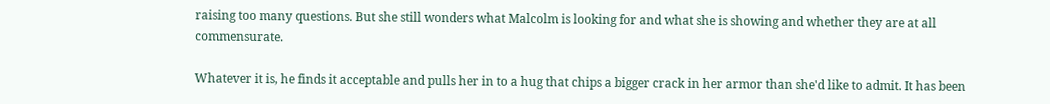raising too many questions. But she still wonders what Malcolm is looking for and what she is showing and whether they are at all commensurate.

Whatever it is, he finds it acceptable and pulls her in to a hug that chips a bigger crack in her armor than she'd like to admit. It has been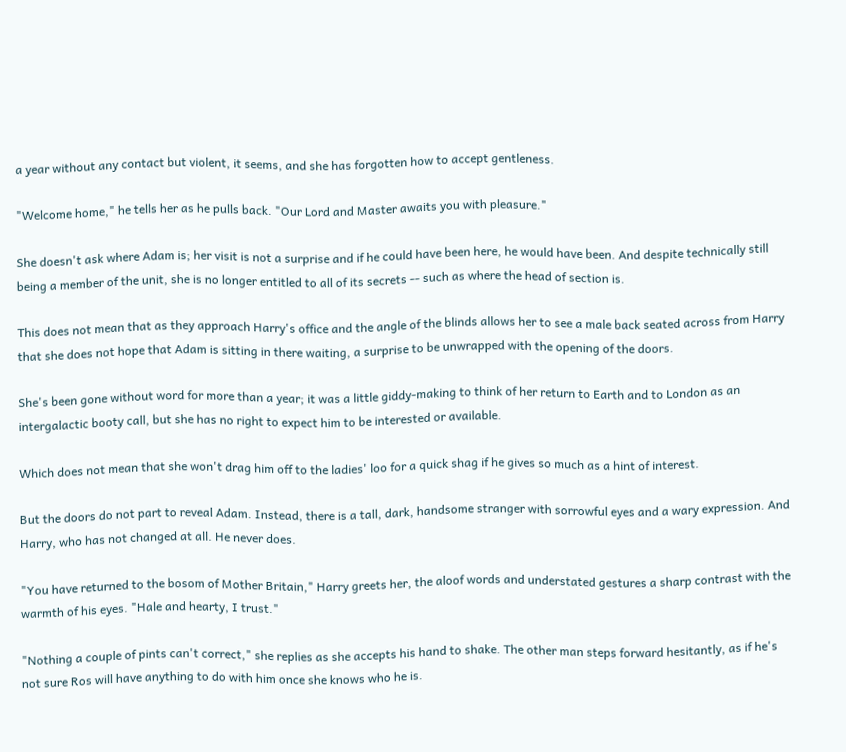a year without any contact but violent, it seems, and she has forgotten how to accept gentleness.

"Welcome home," he tells her as he pulls back. "Our Lord and Master awaits you with pleasure."

She doesn't ask where Adam is; her visit is not a surprise and if he could have been here, he would have been. And despite technically still being a member of the unit, she is no longer entitled to all of its secrets -- such as where the head of section is.

This does not mean that as they approach Harry's office and the angle of the blinds allows her to see a male back seated across from Harry that she does not hope that Adam is sitting in there waiting, a surprise to be unwrapped with the opening of the doors.

She's been gone without word for more than a year; it was a little giddy-making to think of her return to Earth and to London as an intergalactic booty call, but she has no right to expect him to be interested or available.

Which does not mean that she won't drag him off to the ladies' loo for a quick shag if he gives so much as a hint of interest.

But the doors do not part to reveal Adam. Instead, there is a tall, dark, handsome stranger with sorrowful eyes and a wary expression. And Harry, who has not changed at all. He never does.

"You have returned to the bosom of Mother Britain," Harry greets her, the aloof words and understated gestures a sharp contrast with the warmth of his eyes. "Hale and hearty, I trust."

"Nothing a couple of pints can't correct," she replies as she accepts his hand to shake. The other man steps forward hesitantly, as if he's not sure Ros will have anything to do with him once she knows who he is.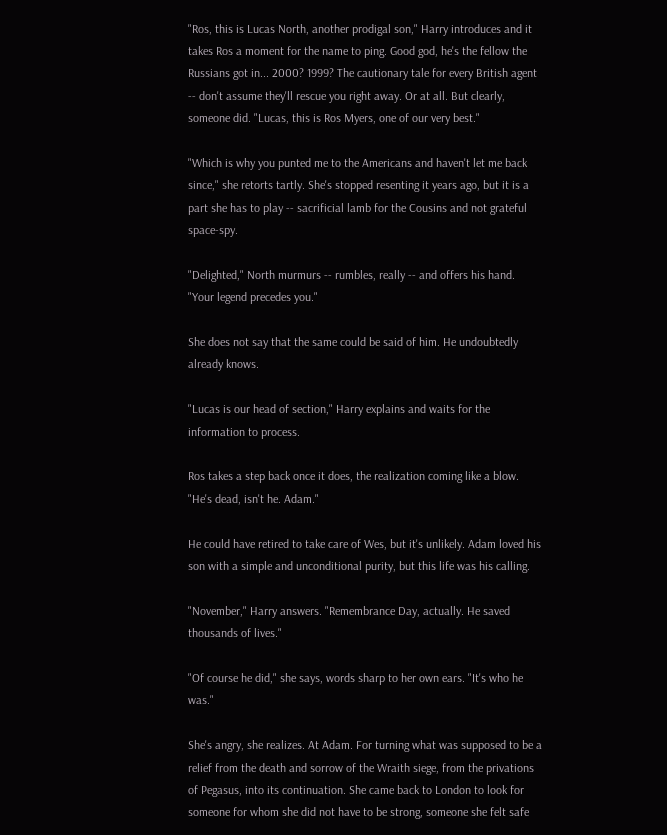"Ros, this is Lucas North, another prodigal son," Harry introduces and it takes Ros a moment for the name to ping. Good god, he's the fellow the Russians got in... 2000? 1999? The cautionary tale for every British agent -- don't assume they'll rescue you right away. Or at all. But clearly, someone did. "Lucas, this is Ros Myers, one of our very best."

"Which is why you punted me to the Americans and haven't let me back since," she retorts tartly. She's stopped resenting it years ago, but it is a part she has to play -- sacrificial lamb for the Cousins and not grateful space-spy.

"Delighted," North murmurs -- rumbles, really -- and offers his hand. "Your legend precedes you."

She does not say that the same could be said of him. He undoubtedly already knows.

"Lucas is our head of section," Harry explains and waits for the information to process.

Ros takes a step back once it does, the realization coming like a blow. "He's dead, isn't he. Adam."

He could have retired to take care of Wes, but it's unlikely. Adam loved his son with a simple and unconditional purity, but this life was his calling.

"November," Harry answers. "Remembrance Day, actually. He saved thousands of lives."

"Of course he did," she says, words sharp to her own ears. "It's who he was."

She's angry, she realizes. At Adam. For turning what was supposed to be a relief from the death and sorrow of the Wraith siege, from the privations of Pegasus, into its continuation. She came back to London to look for someone for whom she did not have to be strong, someone she felt safe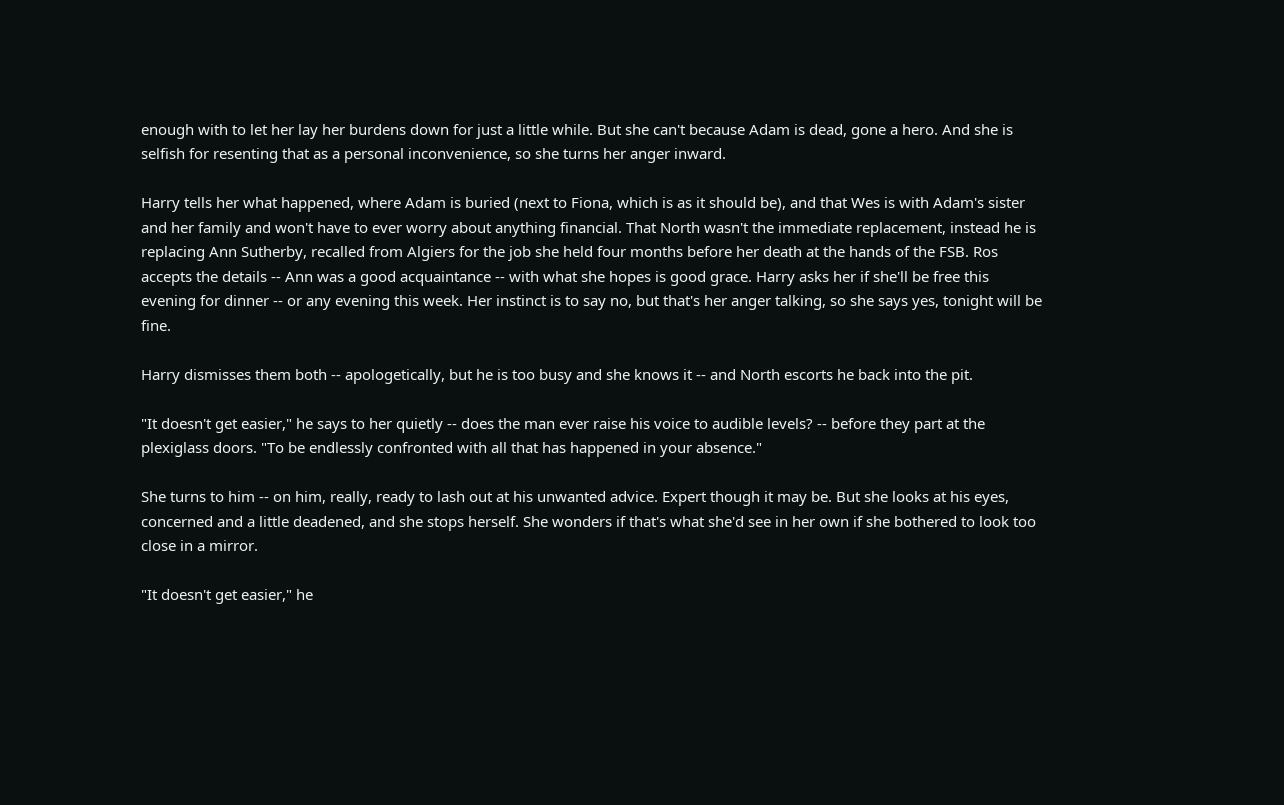enough with to let her lay her burdens down for just a little while. But she can't because Adam is dead, gone a hero. And she is selfish for resenting that as a personal inconvenience, so she turns her anger inward.

Harry tells her what happened, where Adam is buried (next to Fiona, which is as it should be), and that Wes is with Adam's sister and her family and won't have to ever worry about anything financial. That North wasn't the immediate replacement, instead he is replacing Ann Sutherby, recalled from Algiers for the job she held four months before her death at the hands of the FSB. Ros accepts the details -- Ann was a good acquaintance -- with what she hopes is good grace. Harry asks her if she'll be free this evening for dinner -- or any evening this week. Her instinct is to say no, but that's her anger talking, so she says yes, tonight will be fine.

Harry dismisses them both -- apologetically, but he is too busy and she knows it -- and North escorts he back into the pit.

"It doesn't get easier," he says to her quietly -- does the man ever raise his voice to audible levels? -- before they part at the plexiglass doors. "To be endlessly confronted with all that has happened in your absence."

She turns to him -- on him, really, ready to lash out at his unwanted advice. Expert though it may be. But she looks at his eyes, concerned and a little deadened, and she stops herself. She wonders if that's what she'd see in her own if she bothered to look too close in a mirror.

"It doesn't get easier," he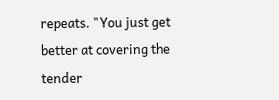repeats. "You just get better at covering the tender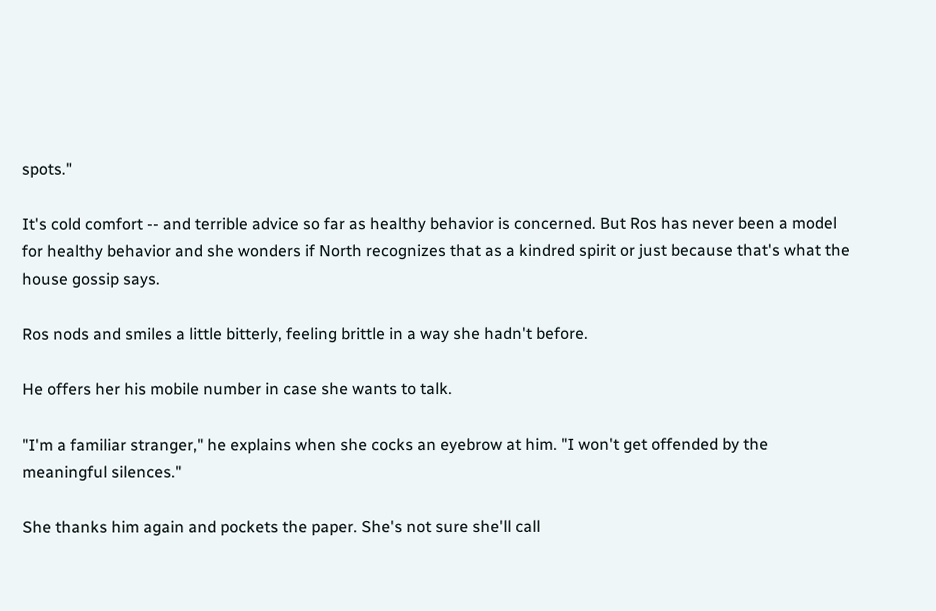spots."

It's cold comfort -- and terrible advice so far as healthy behavior is concerned. But Ros has never been a model for healthy behavior and she wonders if North recognizes that as a kindred spirit or just because that's what the house gossip says.

Ros nods and smiles a little bitterly, feeling brittle in a way she hadn't before.

He offers her his mobile number in case she wants to talk.

"I'm a familiar stranger," he explains when she cocks an eyebrow at him. "I won't get offended by the meaningful silences."

She thanks him again and pockets the paper. She's not sure she'll call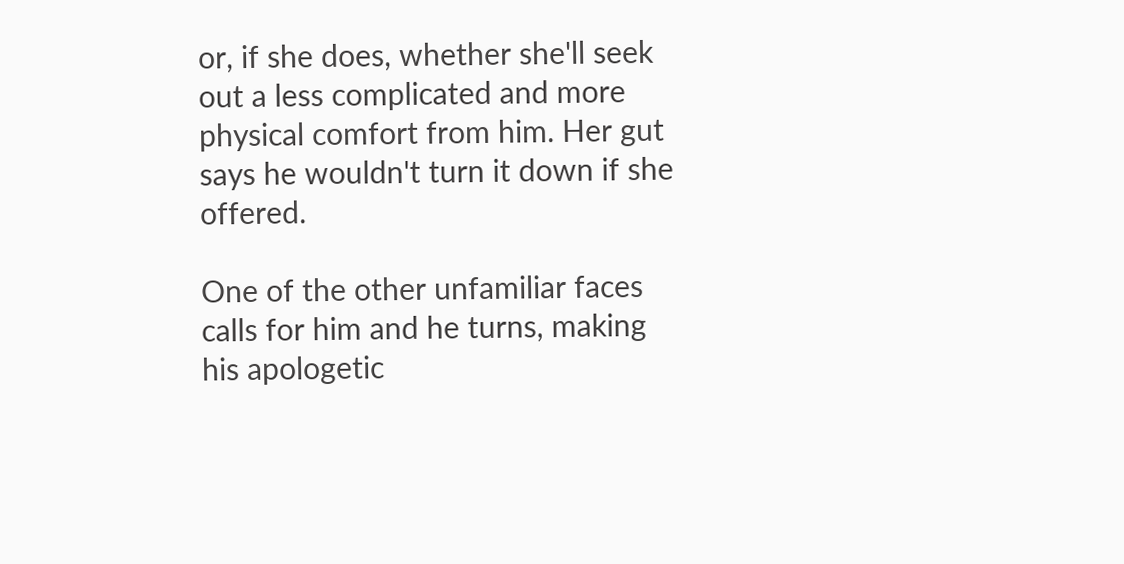or, if she does, whether she'll seek out a less complicated and more physical comfort from him. Her gut says he wouldn't turn it down if she offered.

One of the other unfamiliar faces calls for him and he turns, making his apologetic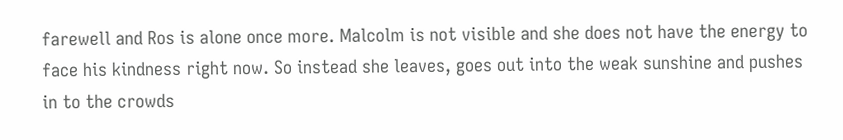farewell and Ros is alone once more. Malcolm is not visible and she does not have the energy to face his kindness right now. So instead she leaves, goes out into the weak sunshine and pushes in to the crowds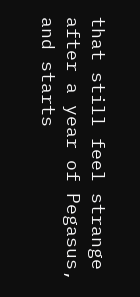that still feel strange after a year of Pegasus, and starts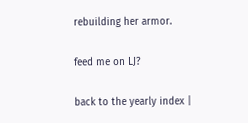rebuilding her armor.

feed me on LJ?

back to the yearly index |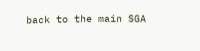back to the main SGA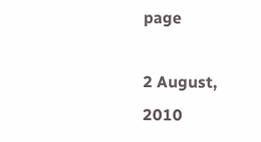page

2 August, 2010